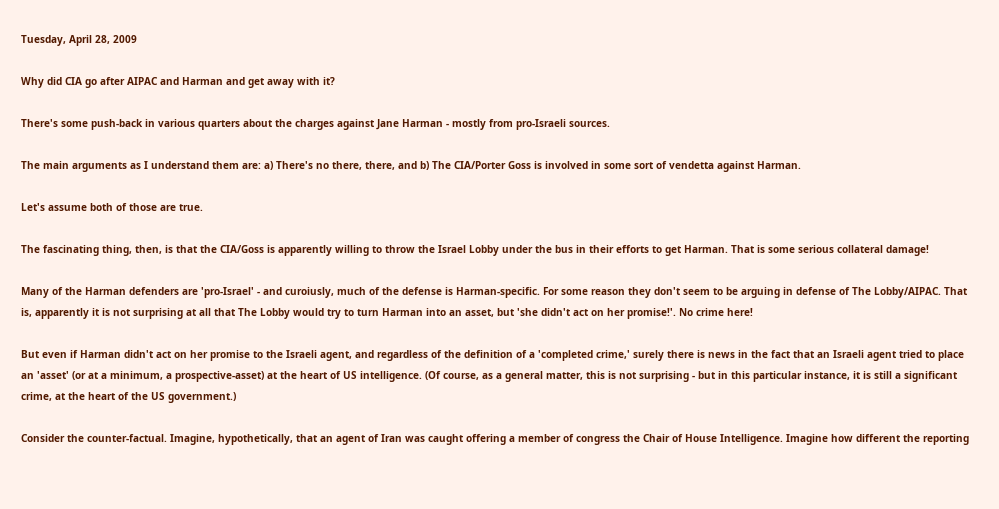Tuesday, April 28, 2009

Why did CIA go after AIPAC and Harman and get away with it?

There's some push-back in various quarters about the charges against Jane Harman - mostly from pro-Israeli sources.

The main arguments as I understand them are: a) There's no there, there, and b) The CIA/Porter Goss is involved in some sort of vendetta against Harman.

Let's assume both of those are true.

The fascinating thing, then, is that the CIA/Goss is apparently willing to throw the Israel Lobby under the bus in their efforts to get Harman. That is some serious collateral damage!

Many of the Harman defenders are 'pro-Israel' - and curoiusly, much of the defense is Harman-specific. For some reason they don't seem to be arguing in defense of The Lobby/AIPAC. That is, apparently it is not surprising at all that The Lobby would try to turn Harman into an asset, but 'she didn't act on her promise!'. No crime here!

But even if Harman didn't act on her promise to the Israeli agent, and regardless of the definition of a 'completed crime,' surely there is news in the fact that an Israeli agent tried to place an 'asset' (or at a minimum, a prospective-asset) at the heart of US intelligence. (Of course, as a general matter, this is not surprising - but in this particular instance, it is still a significant crime, at the heart of the US government.)

Consider the counter-factual. Imagine, hypothetically, that an agent of Iran was caught offering a member of congress the Chair of House Intelligence. Imagine how different the reporting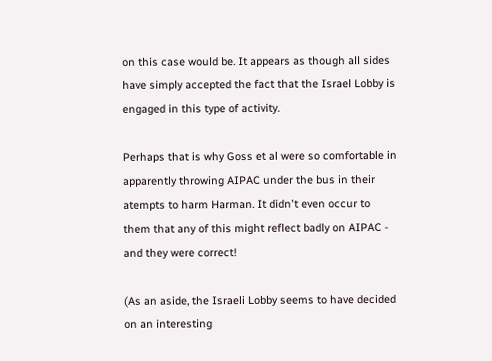on this case would be. It appears as though all sides have simply accepted the fact that the Israel Lobby is engaged in this type of activity.

Perhaps that is why Goss et al were so comfortable in apparently throwing AIPAC under the bus in their atempts to harm Harman. It didn't even occur to them that any of this might reflect badly on AIPAC - and they were correct!

(As an aside, the Israeli Lobby seems to have decided on an interesting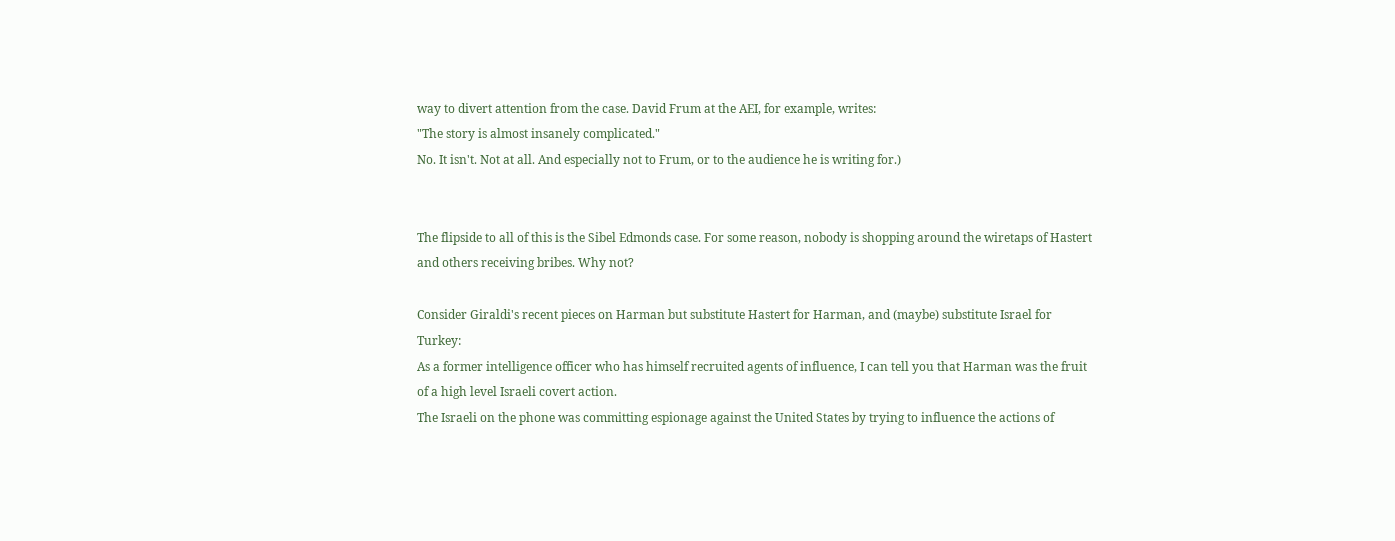way to divert attention from the case. David Frum at the AEI, for example, writes:
"The story is almost insanely complicated."
No. It isn't. Not at all. And especially not to Frum, or to the audience he is writing for.)


The flipside to all of this is the Sibel Edmonds case. For some reason, nobody is shopping around the wiretaps of Hastert and others receiving bribes. Why not?

Consider Giraldi's recent pieces on Harman but substitute Hastert for Harman, and (maybe) substitute Israel for Turkey:
As a former intelligence officer who has himself recruited agents of influence, I can tell you that Harman was the fruit of a high level Israeli covert action.
The Israeli on the phone was committing espionage against the United States by trying to influence the actions of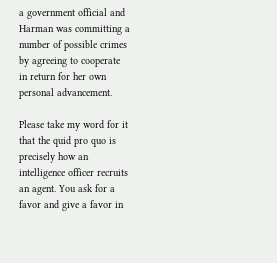a government official and Harman was committing a number of possible crimes by agreeing to cooperate in return for her own personal advancement.

Please take my word for it that the quid pro quo is precisely how an intelligence officer recruits an agent. You ask for a favor and give a favor in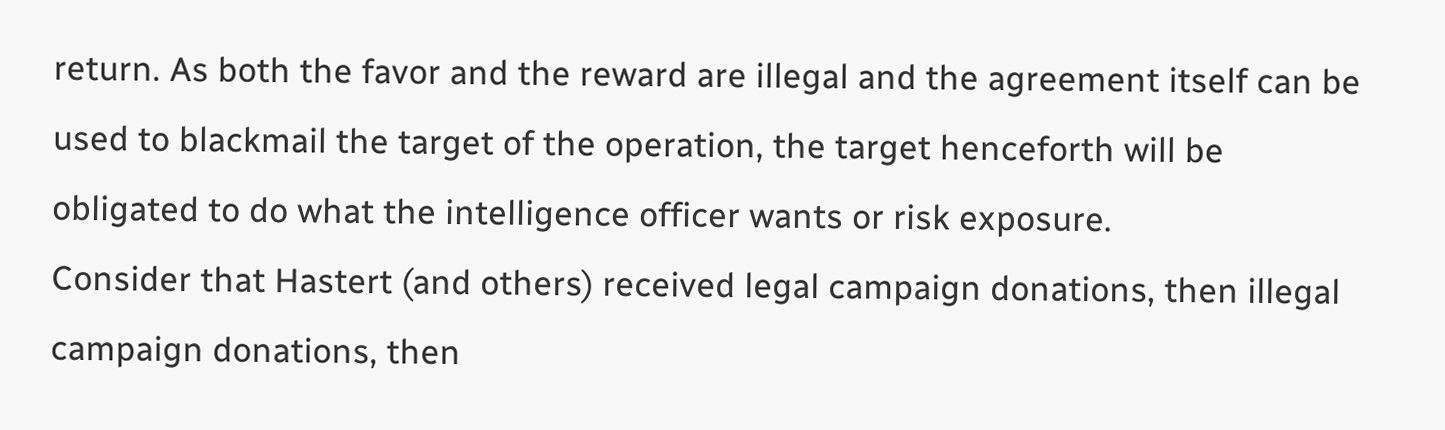return. As both the favor and the reward are illegal and the agreement itself can be used to blackmail the target of the operation, the target henceforth will be obligated to do what the intelligence officer wants or risk exposure.
Consider that Hastert (and others) received legal campaign donations, then illegal campaign donations, then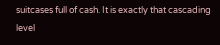suitcases full of cash. It is exactly that cascading level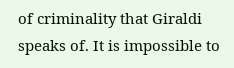of criminality that Giraldi speaks of. It is impossible to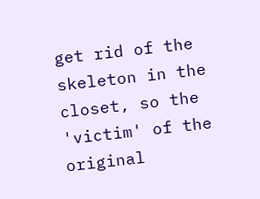get rid of the skeleton in the closet, so the 'victim' of the original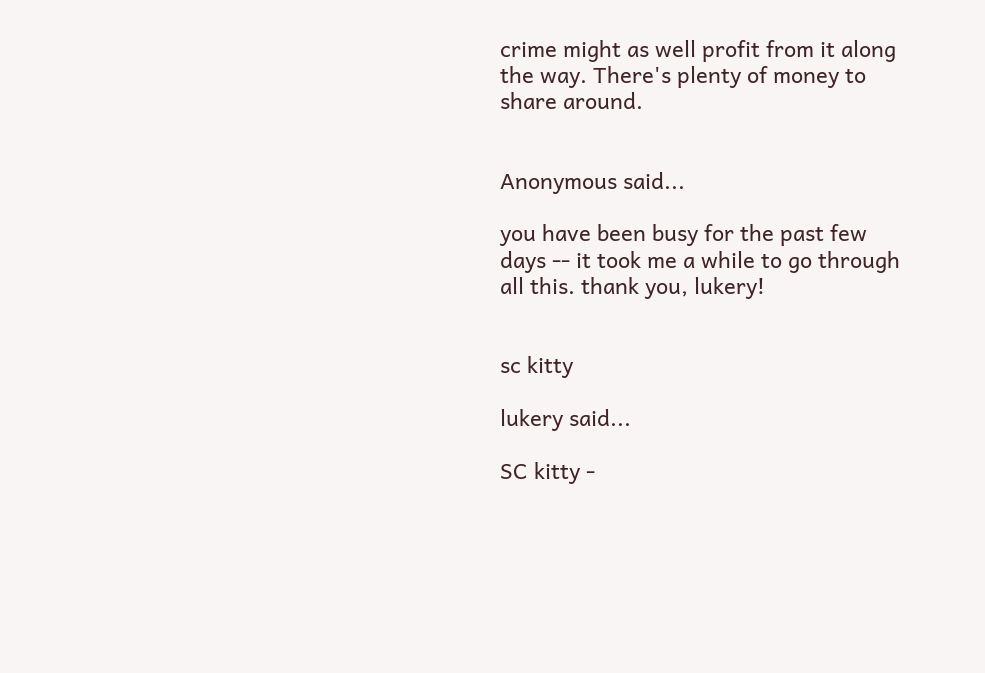crime might as well profit from it along the way. There's plenty of money to share around.


Anonymous said...

you have been busy for the past few days -- it took me a while to go through all this. thank you, lukery!


sc kitty

lukery said...

SC kitty -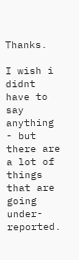Thanks.

I wish i didnt have to say anything - but there are a lot of things that are going under-reported.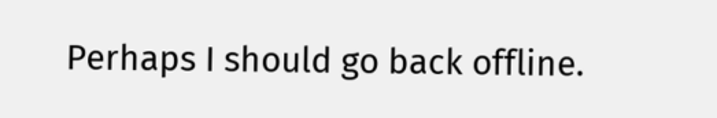Perhaps I should go back offline.